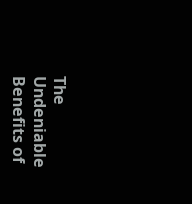The Undeniable Benefits of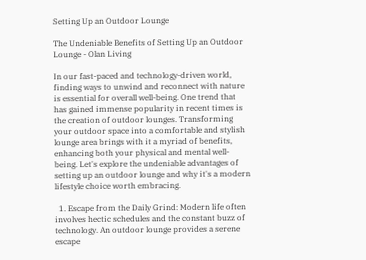Setting Up an Outdoor Lounge

The Undeniable Benefits of Setting Up an Outdoor Lounge - Olan Living

In our fast-paced and technology-driven world, finding ways to unwind and reconnect with nature is essential for overall well-being. One trend that has gained immense popularity in recent times is the creation of outdoor lounges. Transforming your outdoor space into a comfortable and stylish lounge area brings with it a myriad of benefits, enhancing both your physical and mental well-being. Let's explore the undeniable advantages of setting up an outdoor lounge and why it's a modern lifestyle choice worth embracing.

  1. Escape from the Daily Grind: Modern life often involves hectic schedules and the constant buzz of technology. An outdoor lounge provides a serene escape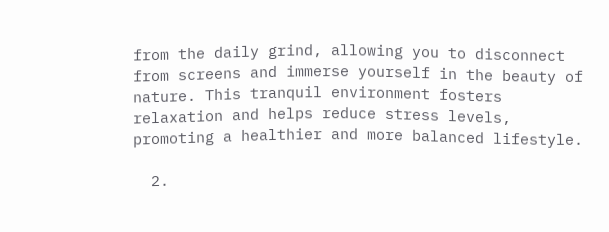from the daily grind, allowing you to disconnect from screens and immerse yourself in the beauty of nature. This tranquil environment fosters relaxation and helps reduce stress levels, promoting a healthier and more balanced lifestyle.

  2.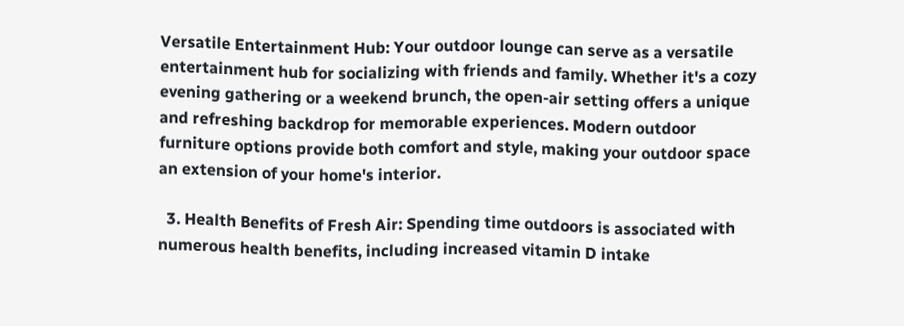Versatile Entertainment Hub: Your outdoor lounge can serve as a versatile entertainment hub for socializing with friends and family. Whether it's a cozy evening gathering or a weekend brunch, the open-air setting offers a unique and refreshing backdrop for memorable experiences. Modern outdoor furniture options provide both comfort and style, making your outdoor space an extension of your home's interior.

  3. Health Benefits of Fresh Air: Spending time outdoors is associated with numerous health benefits, including increased vitamin D intake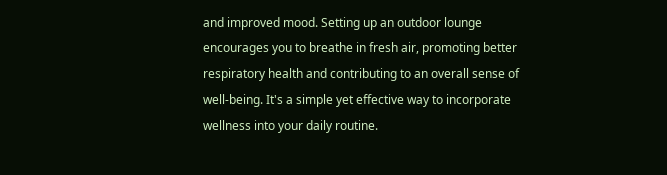and improved mood. Setting up an outdoor lounge encourages you to breathe in fresh air, promoting better respiratory health and contributing to an overall sense of well-being. It's a simple yet effective way to incorporate wellness into your daily routine.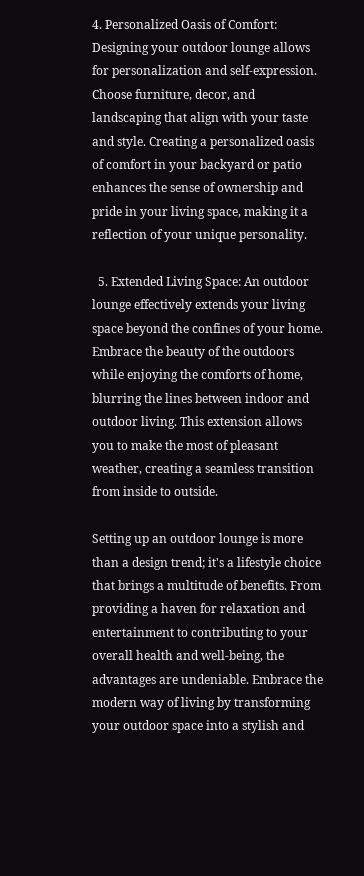4. Personalized Oasis of Comfort: Designing your outdoor lounge allows for personalization and self-expression. Choose furniture, decor, and landscaping that align with your taste and style. Creating a personalized oasis of comfort in your backyard or patio enhances the sense of ownership and pride in your living space, making it a reflection of your unique personality.

  5. Extended Living Space: An outdoor lounge effectively extends your living space beyond the confines of your home. Embrace the beauty of the outdoors while enjoying the comforts of home, blurring the lines between indoor and outdoor living. This extension allows you to make the most of pleasant weather, creating a seamless transition from inside to outside.

Setting up an outdoor lounge is more than a design trend; it's a lifestyle choice that brings a multitude of benefits. From providing a haven for relaxation and entertainment to contributing to your overall health and well-being, the advantages are undeniable. Embrace the modern way of living by transforming your outdoor space into a stylish and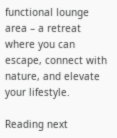functional lounge area – a retreat where you can escape, connect with nature, and elevate your lifestyle.

Reading next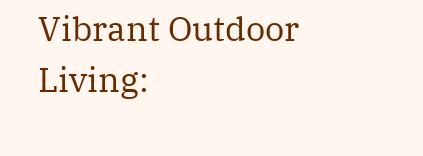Vibrant Outdoor Living: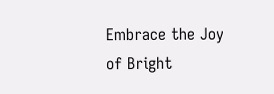Embrace the Joy of Bright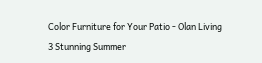Color Furniture for Your Patio - Olan Living
3 Stunning Summer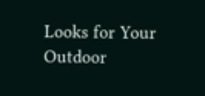Looks for Your Outdoor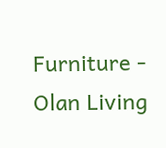Furniture - Olan Living